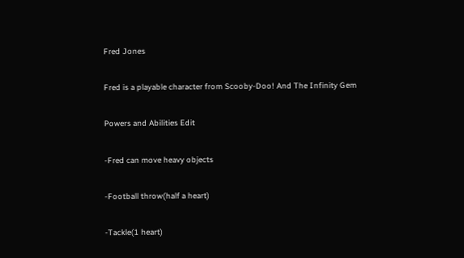Fred Jones

Fred is a playable character from Scooby-Doo! And The Infinity Gem

Powers and Abilities Edit

-Fred can move heavy objects

-Football throw(half a heart)

-Tackle(1 heart)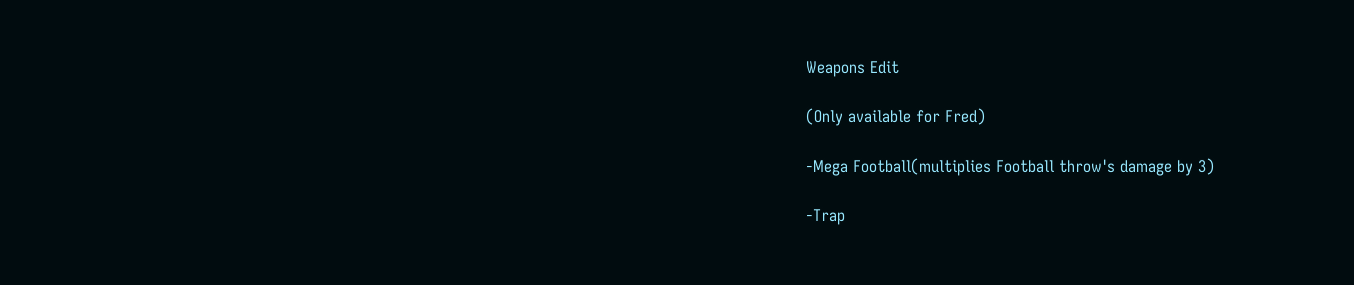Weapons Edit

(Only available for Fred)

-Mega Football(multiplies Football throw's damage by 3)

-Trap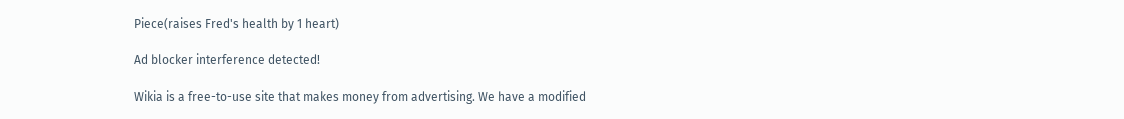Piece(raises Fred's health by 1 heart)

Ad blocker interference detected!

Wikia is a free-to-use site that makes money from advertising. We have a modified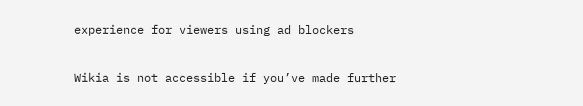experience for viewers using ad blockers

Wikia is not accessible if you’ve made further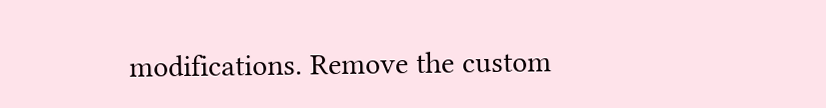modifications. Remove the custom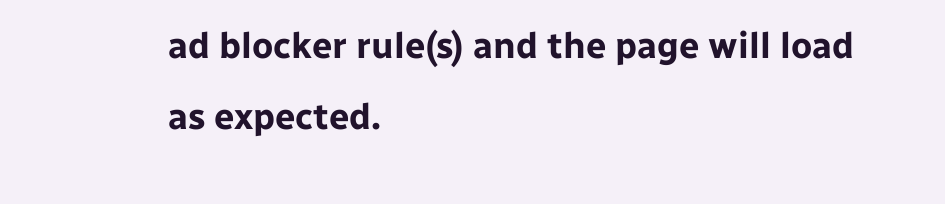ad blocker rule(s) and the page will load as expected.